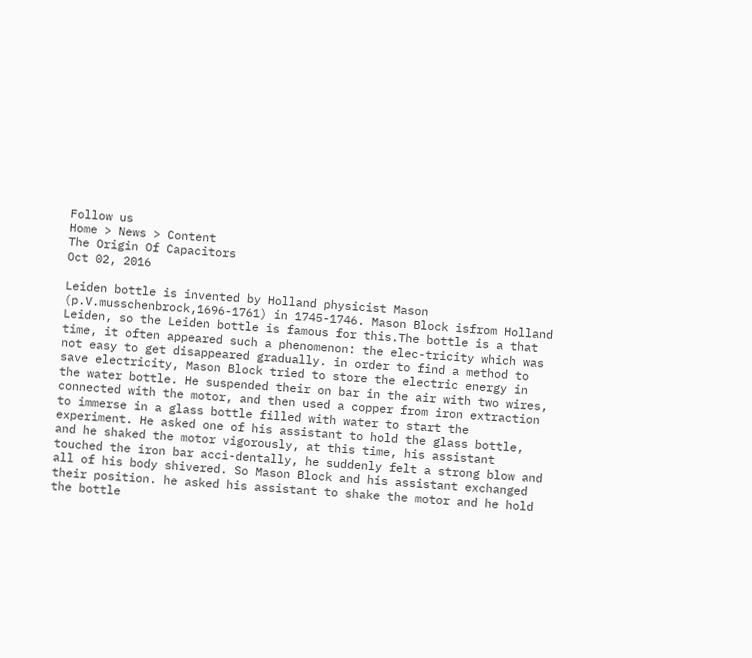Follow us
Home > News > Content
The Origin Of Capacitors
Oct 02, 2016

Leiden bottle is invented by Holland physicist Mason
(p.V.musschenbrock,1696-1761) in 1745-1746. Mason Block isfrom Holland Leiden, so the Leiden bottle is famous for this.The bottle is a that time, it often appeared such a phenomenon: the elec-tricity which was not easy to get disappeared gradually. in order to find a method to save electricity, Mason Block tried to store the electric energy in the water bottle. He suspended their on bar in the air with two wires, connected with the motor, and then used a copper from iron extraction to immerse in a glass bottle filled with water to start the experiment. He asked one of his assistant to hold the glass bottle, and he shaked the motor vigorously, at this time, his assistant touched the iron bar acci-dentally, he suddenly felt a strong blow and all of his body shivered. So Mason Block and his assistant exchanged their position. he asked his assistant to shake the motor and he hold the bottle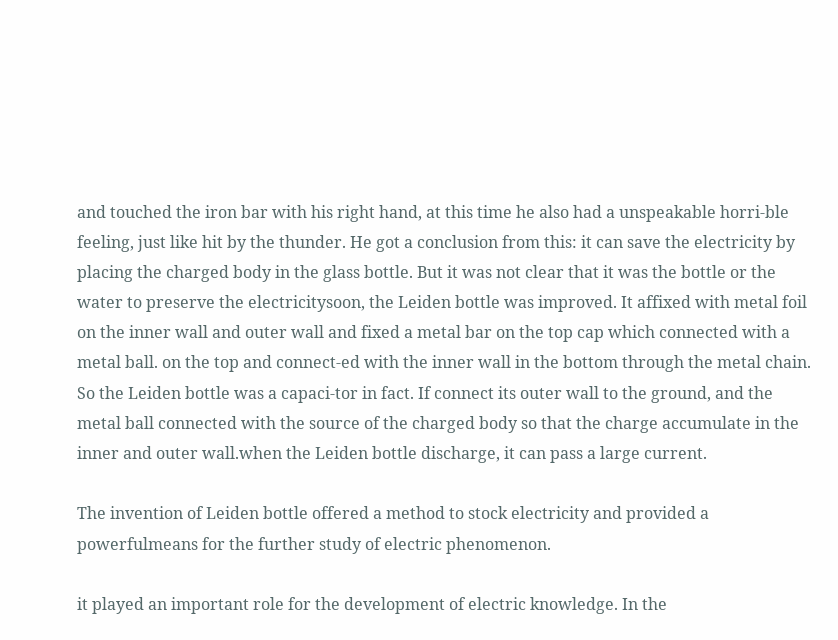and touched the iron bar with his right hand, at this time he also had a unspeakable horri-ble feeling, just like hit by the thunder. He got a conclusion from this: it can save the electricity by placing the charged body in the glass bottle. But it was not clear that it was the bottle or the water to preserve the electricitysoon, the Leiden bottle was improved. It affixed with metal foil on the inner wall and outer wall and fixed a metal bar on the top cap which connected with a metal ball. on the top and connect-ed with the inner wall in the bottom through the metal chain. So the Leiden bottle was a capaci-tor in fact. If connect its outer wall to the ground, and the metal ball connected with the source of the charged body so that the charge accumulate in the inner and outer wall.when the Leiden bottle discharge, it can pass a large current.

The invention of Leiden bottle offered a method to stock electricity and provided a powerfulmeans for the further study of electric phenomenon.

it played an important role for the development of electric knowledge. In the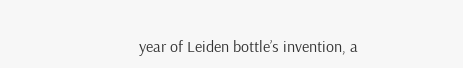year of Leiden bottle’s invention, a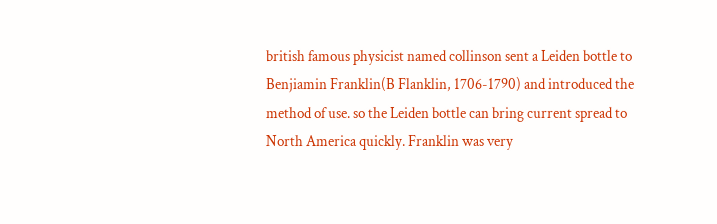british famous physicist named collinson sent a Leiden bottle to Benjiamin Franklin(B Flanklin, 1706-1790) and introduced the method of use. so the Leiden bottle can bring current spread to North America quickly. Franklin was very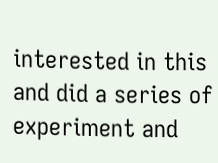interested in this and did a series of experiment and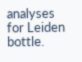analyses for Leiden bottle.